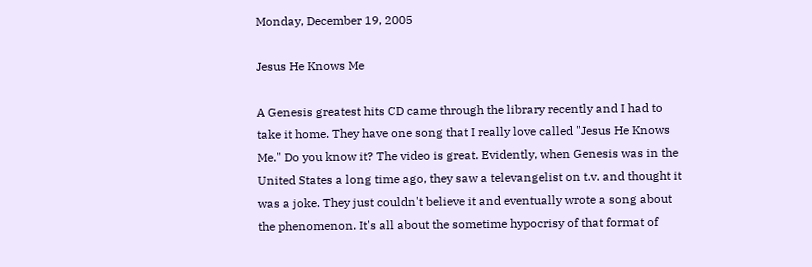Monday, December 19, 2005

Jesus He Knows Me

A Genesis greatest hits CD came through the library recently and I had to take it home. They have one song that I really love called "Jesus He Knows Me." Do you know it? The video is great. Evidently, when Genesis was in the United States a long time ago, they saw a televangelist on t.v. and thought it was a joke. They just couldn't believe it and eventually wrote a song about the phenomenon. It's all about the sometime hypocrisy of that format of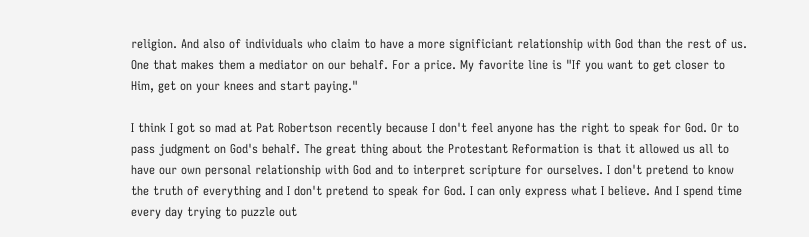religion. And also of individuals who claim to have a more significiant relationship with God than the rest of us. One that makes them a mediator on our behalf. For a price. My favorite line is "If you want to get closer to Him, get on your knees and start paying."

I think I got so mad at Pat Robertson recently because I don't feel anyone has the right to speak for God. Or to pass judgment on God's behalf. The great thing about the Protestant Reformation is that it allowed us all to have our own personal relationship with God and to interpret scripture for ourselves. I don't pretend to know the truth of everything and I don't pretend to speak for God. I can only express what I believe. And I spend time every day trying to puzzle out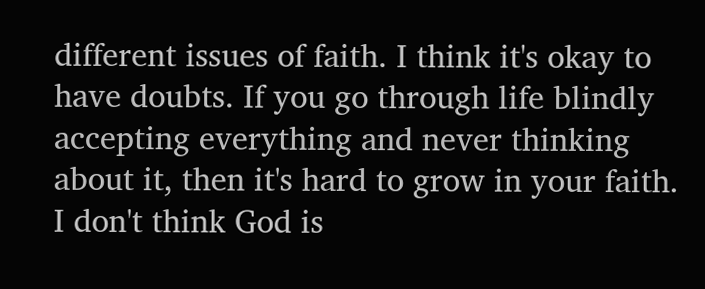different issues of faith. I think it's okay to have doubts. If you go through life blindly accepting everything and never thinking about it, then it's hard to grow in your faith. I don't think God is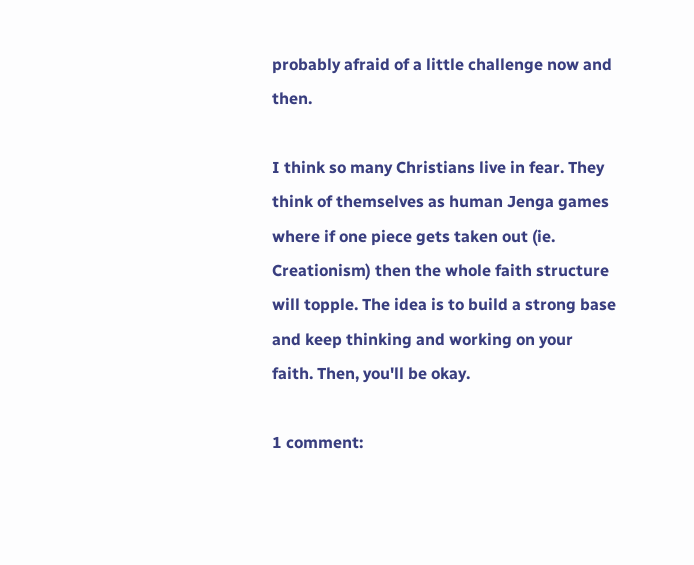probably afraid of a little challenge now and then.

I think so many Christians live in fear. They think of themselves as human Jenga games where if one piece gets taken out (ie. Creationism) then the whole faith structure will topple. The idea is to build a strong base and keep thinking and working on your faith. Then, you'll be okay.

1 comment: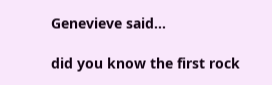Genevieve said...

did you know the first rock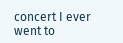concert I ever went to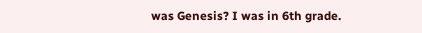was Genesis? I was in 6th grade.